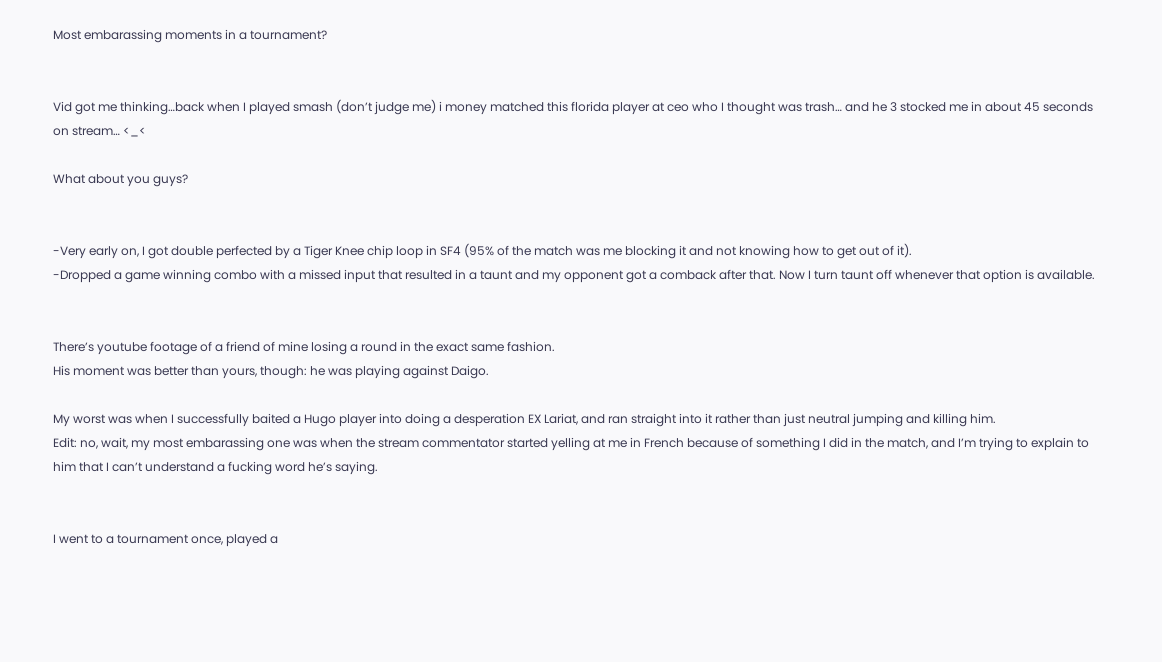Most embarassing moments in a tournament?


Vid got me thinking…back when I played smash (don’t judge me) i money matched this florida player at ceo who I thought was trash… and he 3 stocked me in about 45 seconds on stream… <_<

What about you guys?


-Very early on, I got double perfected by a Tiger Knee chip loop in SF4 (95% of the match was me blocking it and not knowing how to get out of it).
-Dropped a game winning combo with a missed input that resulted in a taunt and my opponent got a comback after that. Now I turn taunt off whenever that option is available.


There’s youtube footage of a friend of mine losing a round in the exact same fashion.
His moment was better than yours, though: he was playing against Daigo.

My worst was when I successfully baited a Hugo player into doing a desperation EX Lariat, and ran straight into it rather than just neutral jumping and killing him.
Edit: no, wait, my most embarassing one was when the stream commentator started yelling at me in French because of something I did in the match, and I’m trying to explain to him that I can’t understand a fucking word he’s saying.


I went to a tournament once, played a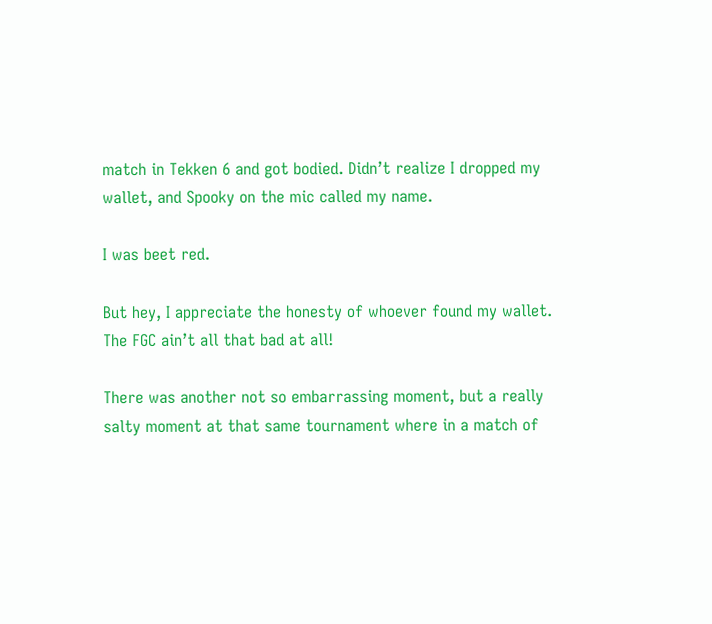match in Tekken 6 and got bodied. Didn’t realize I dropped my wallet, and Spooky on the mic called my name.

I was beet red.

But hey, I appreciate the honesty of whoever found my wallet. The FGC ain’t all that bad at all!

There was another not so embarrassing moment, but a really salty moment at that same tournament where in a match of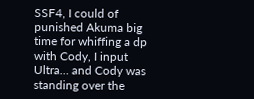SSF4, I could of punished Akuma big time for whiffing a dp with Cody, I input Ultra… and Cody was standing over the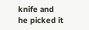knife and he picked it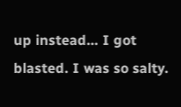up instead… I got blasted. I was so salty.